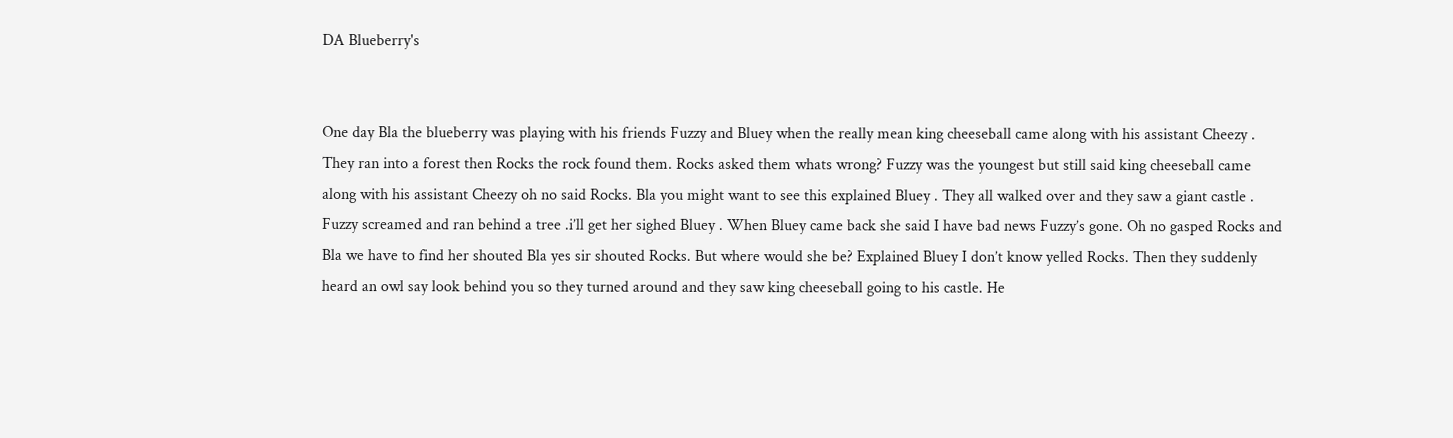DA Blueberry's


One day Bla the blueberry was playing with his friends Fuzzy and Bluey when the really mean king cheeseball came along with his assistant Cheezy . They ran into a forest then Rocks the rock found them. Rocks asked them whats wrong? Fuzzy was the youngest but still said king cheeseball came along with his assistant Cheezy oh no said Rocks. Bla you might want to see this explained Bluey . They all walked over and they saw a giant castle . Fuzzy screamed and ran behind a tree .i’ll get her sighed Bluey . When Bluey came back she said I have bad news Fuzzy’s gone. Oh no gasped Rocks and Bla we have to find her shouted Bla yes sir shouted Rocks. But where would she be? Explained Bluey I don’t know yelled Rocks. Then they suddenly heard an owl say look behind you so they turned around and they saw king cheeseball going to his castle. He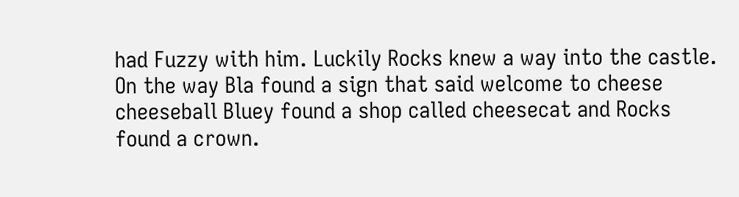had Fuzzy with him. Luckily Rocks knew a way into the castle. On the way Bla found a sign that said welcome to cheese cheeseball Bluey found a shop called cheesecat and Rocks found a crown.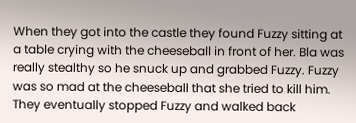When they got into the castle they found Fuzzy sitting at a table crying with the cheeseball in front of her. Bla was really stealthy so he snuck up and grabbed Fuzzy. Fuzzy was so mad at the cheeseball that she tried to kill him. They eventually stopped Fuzzy and walked back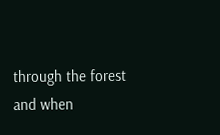through the forest and when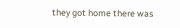they got home there was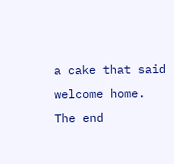a cake that said welcome home.
The end